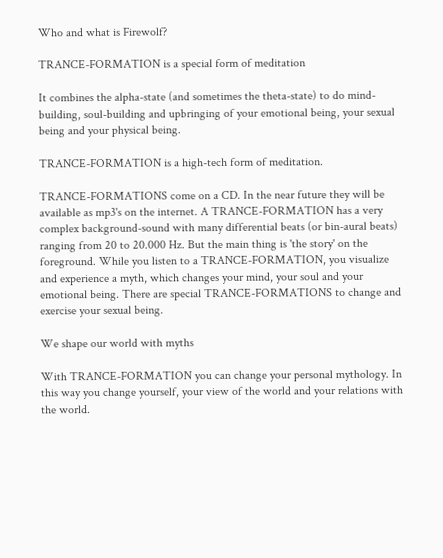Who and what is Firewolf?

TRANCE-FORMATION is a special form of meditation

It combines the alpha-state (and sometimes the theta-state) to do mind-building, soul-building and upbringing of your emotional being, your sexual being and your physical being.

TRANCE-FORMATION is a high-tech form of meditation.

TRANCE-FORMATIONS come on a CD. In the near future they will be available as mp3's on the internet. A TRANCE-FORMATION has a very complex background-sound with many differential beats (or bin-aural beats) ranging from 20 to 20.000 Hz. But the main thing is 'the story' on the foreground. While you listen to a TRANCE-FORMATION, you visualize and experience a myth, which changes your mind, your soul and your emotional being. There are special TRANCE-FORMATIONS to change and exercise your sexual being.

We shape our world with myths

With TRANCE-FORMATION you can change your personal mythology. In this way you change yourself, your view of the world and your relations with the world.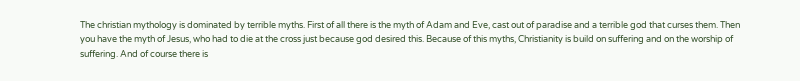The christian mythology is dominated by terrible myths. First of all there is the myth of Adam and Eve, cast out of paradise and a terrible god that curses them. Then you have the myth of Jesus, who had to die at the cross just because god desired this. Because of this myths, Christianity is build on suffering and on the worship of suffering. And of course there is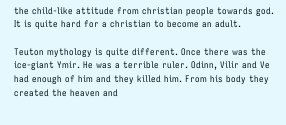the child-like attitude from christian people towards god. It is quite hard for a christian to become an adult.

Teuton mythology is quite different. Once there was the ice-giant Ymir. He was a terrible ruler. Odinn, Vilir and Ve had enough of him and they killed him. From his body they created the heaven and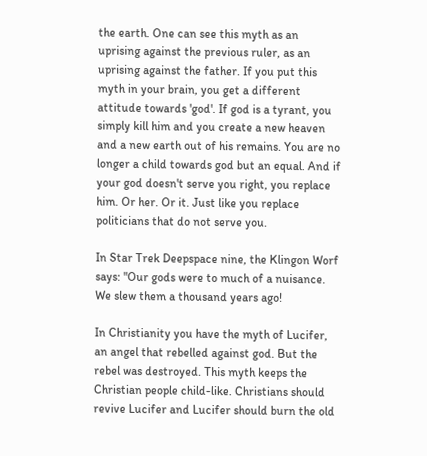the earth. One can see this myth as an uprising against the previous ruler, as an uprising against the father. If you put this myth in your brain, you get a different attitude towards 'god'. If god is a tyrant, you simply kill him and you create a new heaven and a new earth out of his remains. You are no longer a child towards god but an equal. And if your god doesn't serve you right, you replace him. Or her. Or it. Just like you replace politicians that do not serve you.

In Star Trek Deepspace nine, the Klingon Worf says: "Our gods were to much of a nuisance. We slew them a thousand years ago!

In Christianity you have the myth of Lucifer, an angel that rebelled against god. But the rebel was destroyed. This myth keeps the Christian people child-like. Christians should revive Lucifer and Lucifer should burn the old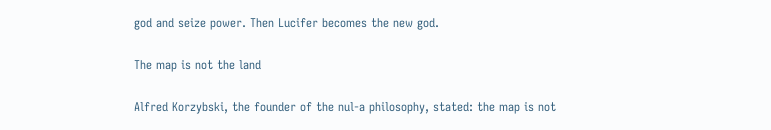god and seize power. Then Lucifer becomes the new god.

The map is not the land

Alfred Korzybski, the founder of the nul-a philosophy, stated: the map is not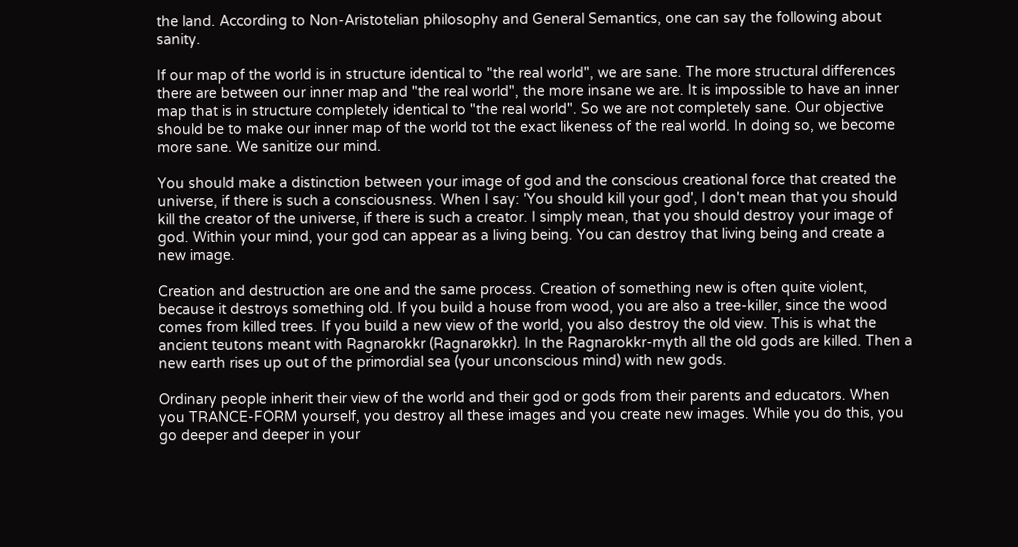the land. According to Non-Aristotelian philosophy and General Semantics, one can say the following about sanity.

If our map of the world is in structure identical to "the real world", we are sane. The more structural differences there are between our inner map and "the real world", the more insane we are. It is impossible to have an inner map that is in structure completely identical to "the real world". So we are not completely sane. Our objective should be to make our inner map of the world tot the exact likeness of the real world. In doing so, we become more sane. We sanitize our mind.

You should make a distinction between your image of god and the conscious creational force that created the universe, if there is such a consciousness. When I say: 'You should kill your god', I don't mean that you should kill the creator of the universe, if there is such a creator. I simply mean, that you should destroy your image of god. Within your mind, your god can appear as a living being. You can destroy that living being and create a new image.

Creation and destruction are one and the same process. Creation of something new is often quite violent, because it destroys something old. If you build a house from wood, you are also a tree-killer, since the wood comes from killed trees. If you build a new view of the world, you also destroy the old view. This is what the ancient teutons meant with Ragnarokkr (Ragnarøkkr). In the Ragnarokkr-myth all the old gods are killed. Then a new earth rises up out of the primordial sea (your unconscious mind) with new gods.

Ordinary people inherit their view of the world and their god or gods from their parents and educators. When you TRANCE-FORM yourself, you destroy all these images and you create new images. While you do this, you go deeper and deeper in your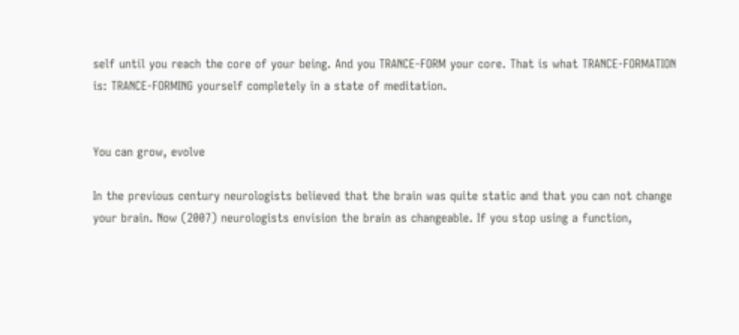self until you reach the core of your being. And you TRANCE-FORM your core. That is what TRANCE-FORMATION is: TRANCE-FORMING yourself completely in a state of meditation.


You can grow, evolve

In the previous century neurologists believed that the brain was quite static and that you can not change your brain. Now (2007) neurologists envision the brain as changeable. If you stop using a function,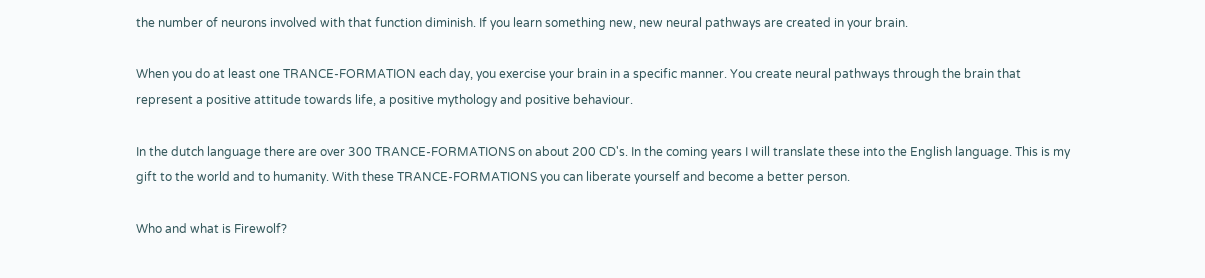the number of neurons involved with that function diminish. If you learn something new, new neural pathways are created in your brain.

When you do at least one TRANCE-FORMATION each day, you exercise your brain in a specific manner. You create neural pathways through the brain that represent a positive attitude towards life, a positive mythology and positive behaviour.

In the dutch language there are over 300 TRANCE-FORMATIONS on about 200 CD's. In the coming years I will translate these into the English language. This is my gift to the world and to humanity. With these TRANCE-FORMATIONS you can liberate yourself and become a better person.

Who and what is Firewolf?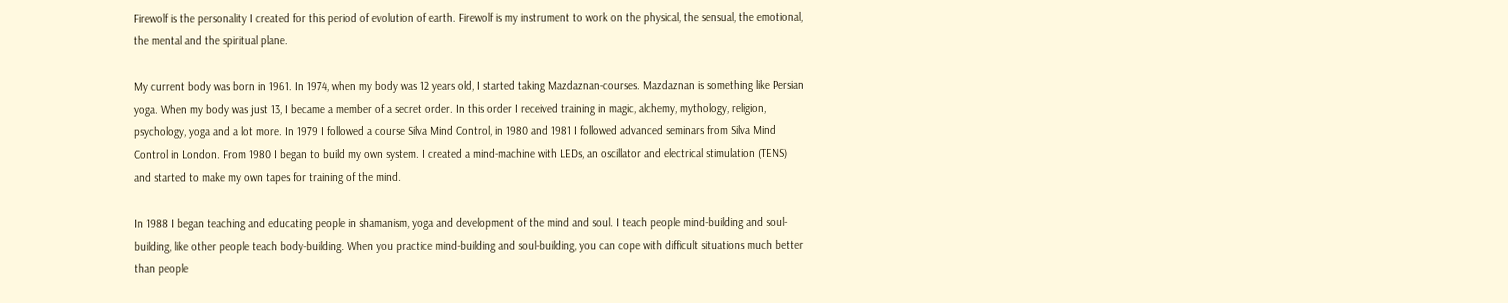Firewolf is the personality I created for this period of evolution of earth. Firewolf is my instrument to work on the physical, the sensual, the emotional, the mental and the spiritual plane.

My current body was born in 1961. In 1974, when my body was 12 years old, I started taking Mazdaznan-courses. Mazdaznan is something like Persian yoga. When my body was just 13, I became a member of a secret order. In this order I received training in magic, alchemy, mythology, religion, psychology, yoga and a lot more. In 1979 I followed a course Silva Mind Control, in 1980 and 1981 I followed advanced seminars from Silva Mind Control in London. From 1980 I began to build my own system. I created a mind-machine with LEDs, an oscillator and electrical stimulation (TENS) and started to make my own tapes for training of the mind.

In 1988 I began teaching and educating people in shamanism, yoga and development of the mind and soul. I teach people mind-building and soul-building, like other people teach body-building. When you practice mind-building and soul-building, you can cope with difficult situations much better than people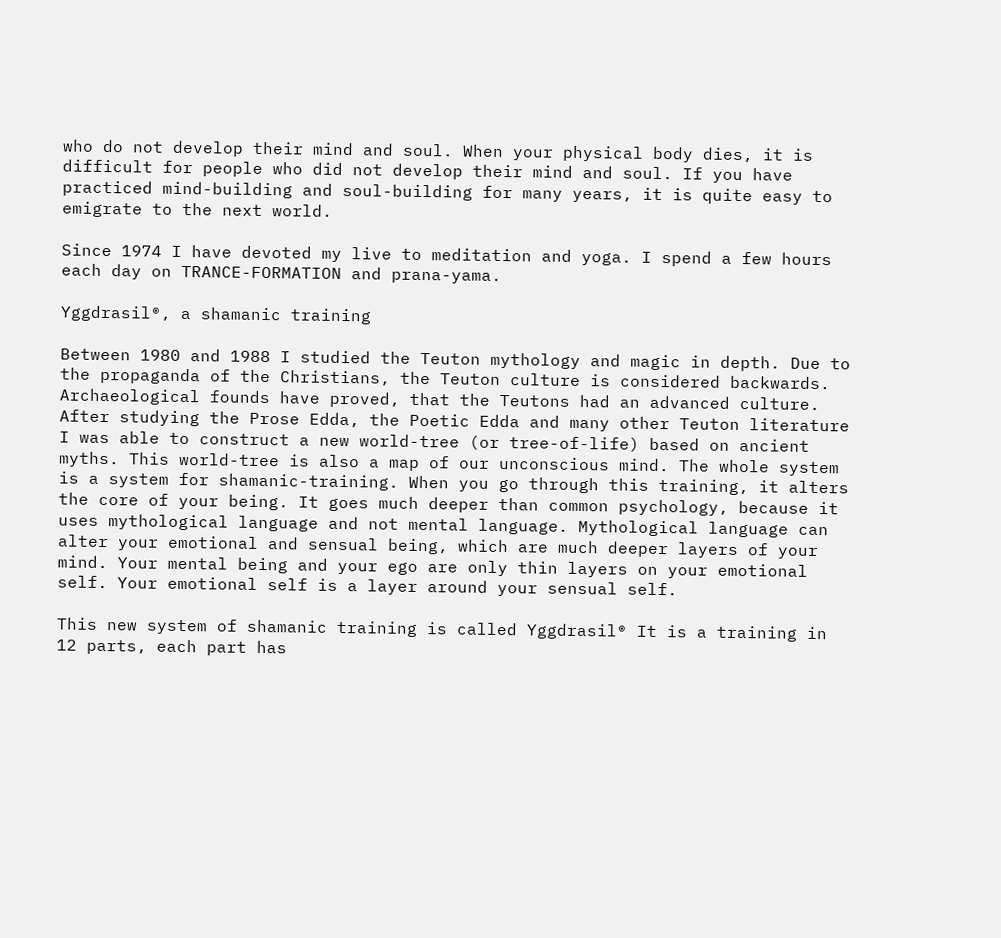who do not develop their mind and soul. When your physical body dies, it is difficult for people who did not develop their mind and soul. If you have practiced mind-building and soul-building for many years, it is quite easy to emigrate to the next world.

Since 1974 I have devoted my live to meditation and yoga. I spend a few hours each day on TRANCE-FORMATION and prana-yama.

Yggdrasil®, a shamanic training

Between 1980 and 1988 I studied the Teuton mythology and magic in depth. Due to the propaganda of the Christians, the Teuton culture is considered backwards. Archaeological founds have proved, that the Teutons had an advanced culture. After studying the Prose Edda, the Poetic Edda and many other Teuton literature I was able to construct a new world-tree (or tree-of-life) based on ancient myths. This world-tree is also a map of our unconscious mind. The whole system is a system for shamanic-training. When you go through this training, it alters the core of your being. It goes much deeper than common psychology, because it uses mythological language and not mental language. Mythological language can alter your emotional and sensual being, which are much deeper layers of your mind. Your mental being and your ego are only thin layers on your emotional self. Your emotional self is a layer around your sensual self.

This new system of shamanic training is called Yggdrasil® It is a training in 12 parts, each part has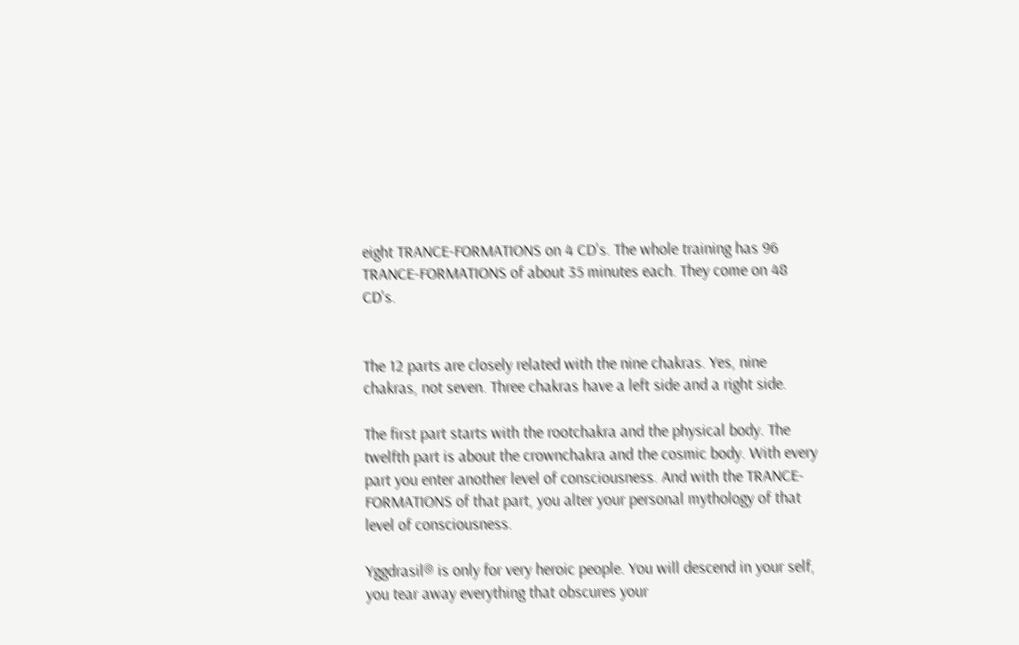eight TRANCE-FORMATIONS on 4 CD's. The whole training has 96 TRANCE-FORMATIONS of about 35 minutes each. They come on 48 CD's.


The 12 parts are closely related with the nine chakras. Yes, nine chakras, not seven. Three chakras have a left side and a right side.

The first part starts with the rootchakra and the physical body. The twelfth part is about the crownchakra and the cosmic body. With every part you enter another level of consciousness. And with the TRANCE-FORMATIONS of that part, you alter your personal mythology of that level of consciousness.

Yggdrasil® is only for very heroic people. You will descend in your self, you tear away everything that obscures your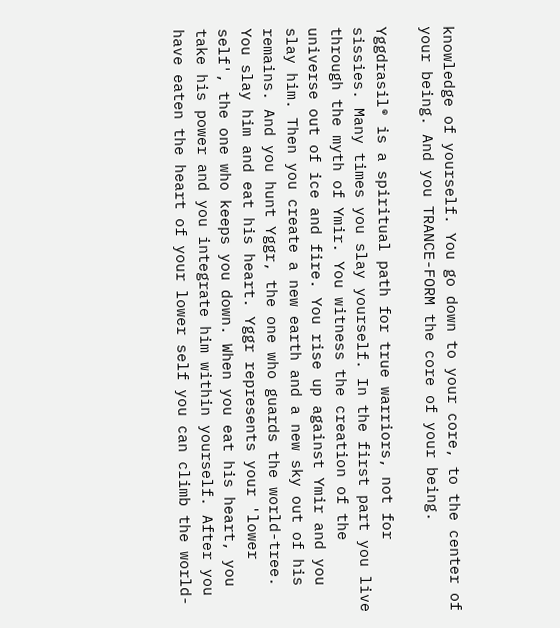knowledge of yourself. You go down to your core, to the center of your being. And you TRANCE-FORM the core of your being.

Yggdrasil® is a spiritual path for true warriors, not for sissies. Many times you slay yourself. In the first part you live through the myth of Ymir. You witness the creation of the universe out of ice and fire. You rise up against Ymir and you slay him. Then you create a new earth and a new sky out of his remains. And you hunt Yggr, the one who guards the world-tree. You slay him and eat his heart. Yggr represents your 'lower self', the one who keeps you down. When you eat his heart, you take his power and you integrate him within yourself. After you have eaten the heart of your lower self you can climb the world-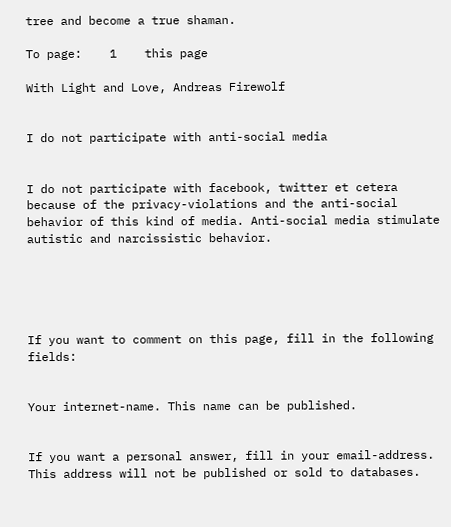tree and become a true shaman.

To page:    1    this page

With Light and Love, Andreas Firewolf


I do not participate with anti-social media


I do not participate with facebook, twitter et cetera because of the privacy-violations and the anti-social behavior of this kind of media. Anti-social media stimulate autistic and narcissistic behavior.





If you want to comment on this page, fill in the following fields:


Your internet-name. This name can be published.


If you want a personal answer, fill in your email-address. This address will not be published or sold to databases.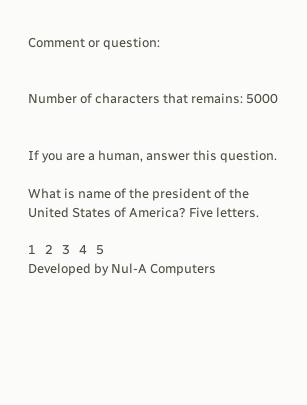Comment or question:


Number of characters that remains: 5000


If you are a human, answer this question.

What is name of the president of the United States of America? Five letters.

1   2   3   4   5
Developed by Nul-A Computers